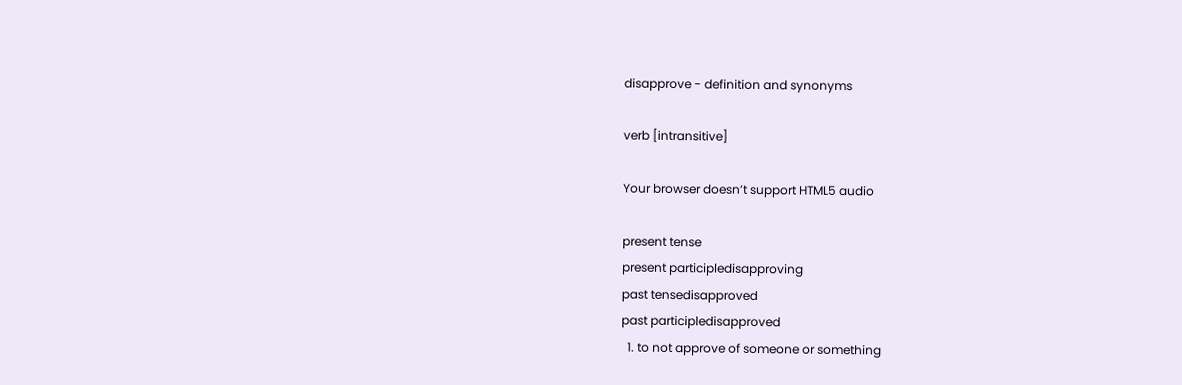disapprove - definition and synonyms

verb [intransitive]

Your browser doesn’t support HTML5 audio

present tense
present participledisapproving
past tensedisapproved
past participledisapproved
  1. to not approve of someone or something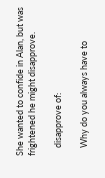She wanted to confide in Alan, but was frightened he might disapprove.

    disapprove of:

    Why do you always have to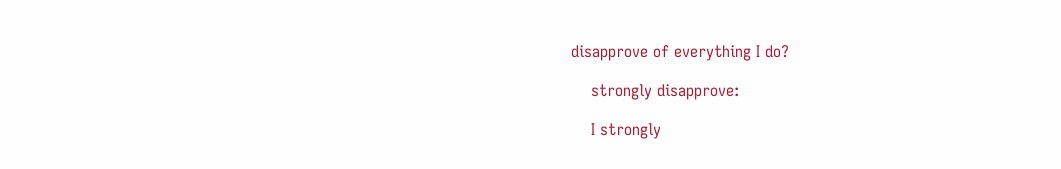disapprove of everything I do?

    strongly disapprove:

    I strongly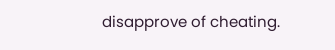disapprove of cheating.